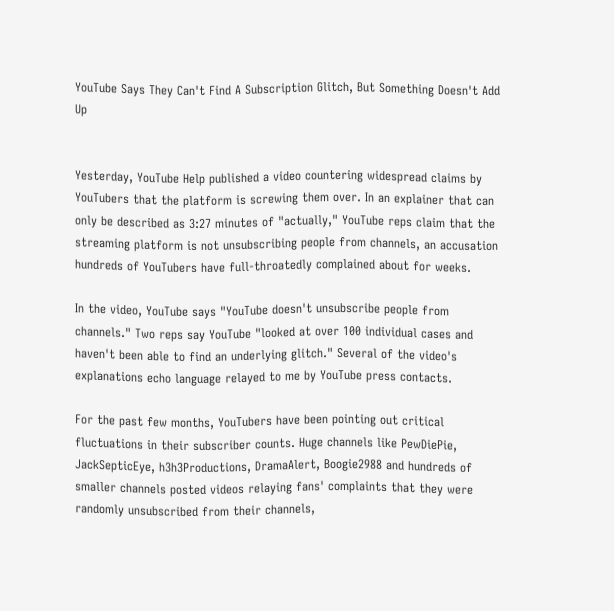YouTube Says They Can't Find A Subscription Glitch, But Something Doesn't Add Up


Yesterday, YouTube Help published a video countering widespread claims by YouTubers that the platform is screwing them over. In an explainer that can only be described as 3:27 minutes of "actually," YouTube reps claim that the streaming platform is not unsubscribing people from channels, an accusation hundreds of YouTubers have full-throatedly complained about for weeks.

In the video, YouTube says "YouTube doesn't unsubscribe people from channels." Two reps say YouTube "looked at over 100 individual cases and haven't been able to find an underlying glitch." Several of the video's explanations echo language relayed to me by YouTube press contacts.

For the past few months, YouTubers have been pointing out critical fluctuations in their subscriber counts. Huge channels like PewDiePie, JackSepticEye, h3h3Productions, DramaAlert, Boogie2988 and hundreds of smaller channels posted videos relaying fans' complaints that they were randomly unsubscribed from their channels,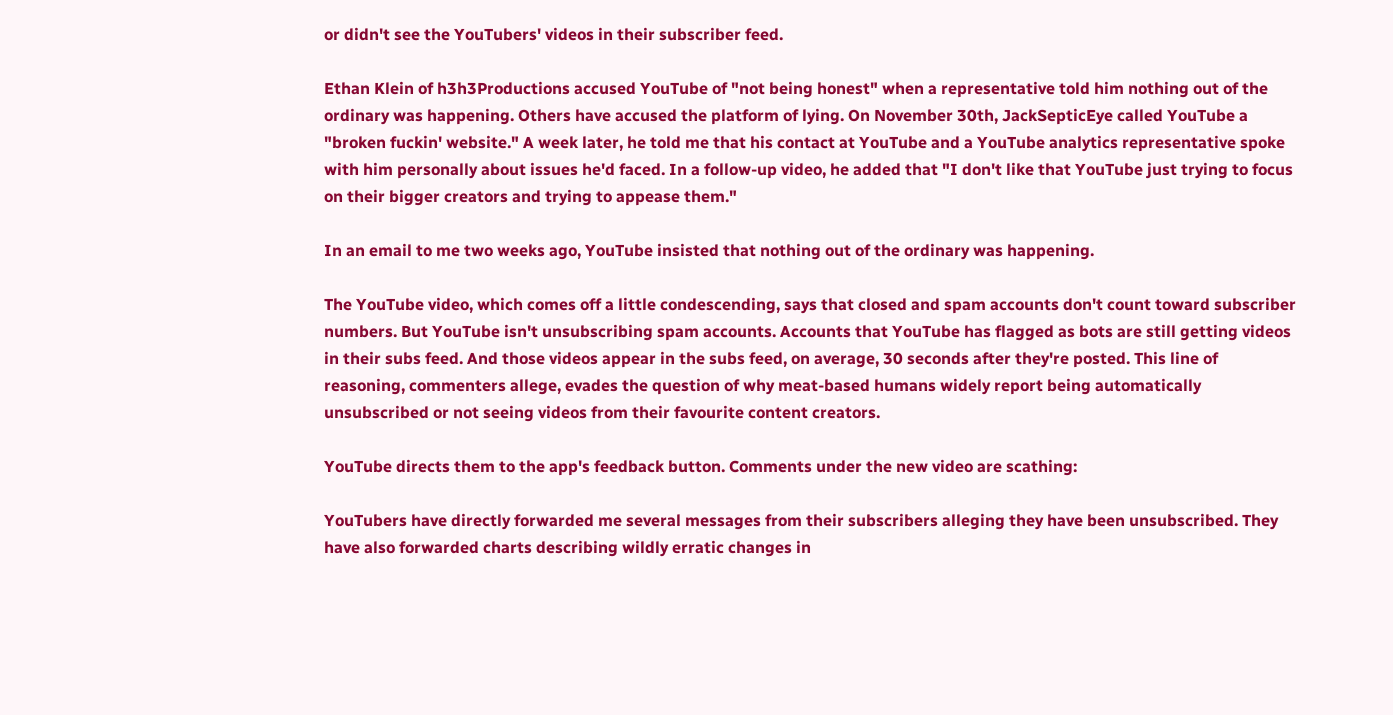or didn't see the YouTubers' videos in their subscriber feed.

Ethan Klein of h3h3Productions accused YouTube of "not being honest" when a representative told him nothing out of the ordinary was happening. Others have accused the platform of lying. On November 30th, JackSepticEye called YouTube a "broken fuckin' website." A week later, he told me that his contact at YouTube and a YouTube analytics representative spoke with him personally about issues he'd faced. In a follow-up video, he added that "I don't like that YouTube just trying to focus on their bigger creators and trying to appease them."

In an email to me two weeks ago, YouTube insisted that nothing out of the ordinary was happening.

The YouTube video, which comes off a little condescending, says that closed and spam accounts don't count toward subscriber numbers. But YouTube isn't unsubscribing spam accounts. Accounts that YouTube has flagged as bots are still getting videos in their subs feed. And those videos appear in the subs feed, on average, 30 seconds after they're posted. This line of reasoning, commenters allege, evades the question of why meat-based humans widely report being automatically unsubscribed or not seeing videos from their favourite content creators.

YouTube directs them to the app's feedback button. Comments under the new video are scathing:

YouTubers have directly forwarded me several messages from their subscribers alleging they have been unsubscribed. They have also forwarded charts describing wildly erratic changes in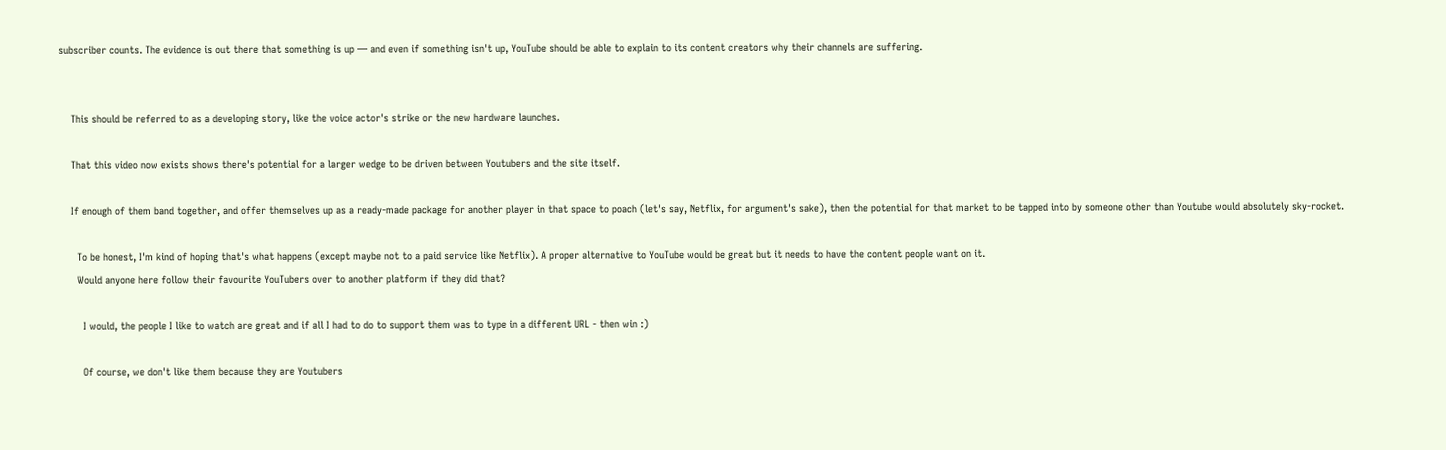subscriber counts. The evidence is out there that something is up — and even if something isn't up, YouTube should be able to explain to its content creators why their channels are suffering.


    This should be referred to as a developing story, like the voice actor's strike or the new hardware launches.

    That this video now exists shows there's potential for a larger wedge to be driven between Youtubers and the site itself.

    If enough of them band together, and offer themselves up as a ready-made package for another player in that space to poach (let's say, Netflix, for argument's sake), then the potential for that market to be tapped into by someone other than Youtube would absolutely sky-rocket.

      To be honest, I'm kind of hoping that's what happens (except maybe not to a paid service like Netflix). A proper alternative to YouTube would be great but it needs to have the content people want on it.
      Would anyone here follow their favourite YouTubers over to another platform if they did that?

        I would, the people I like to watch are great and if all I had to do to support them was to type in a different URL - then win :)

        Of course, we don't like them because they are Youtubers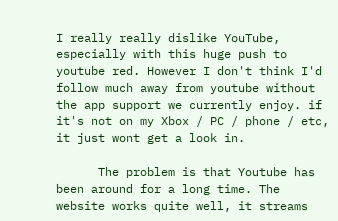I really really dislike YouTube, especially with this huge push to youtube red. However I don't think I'd follow much away from youtube without the app support we currently enjoy. if it's not on my Xbox / PC / phone / etc, it just wont get a look in.

      The problem is that Youtube has been around for a long time. The website works quite well, it streams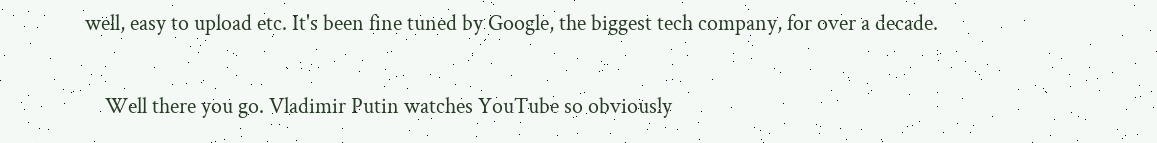well, easy to upload etc. It's been fine tuned by Google, the biggest tech company, for over a decade.

    Well there you go. Vladimir Putin watches YouTube so obviously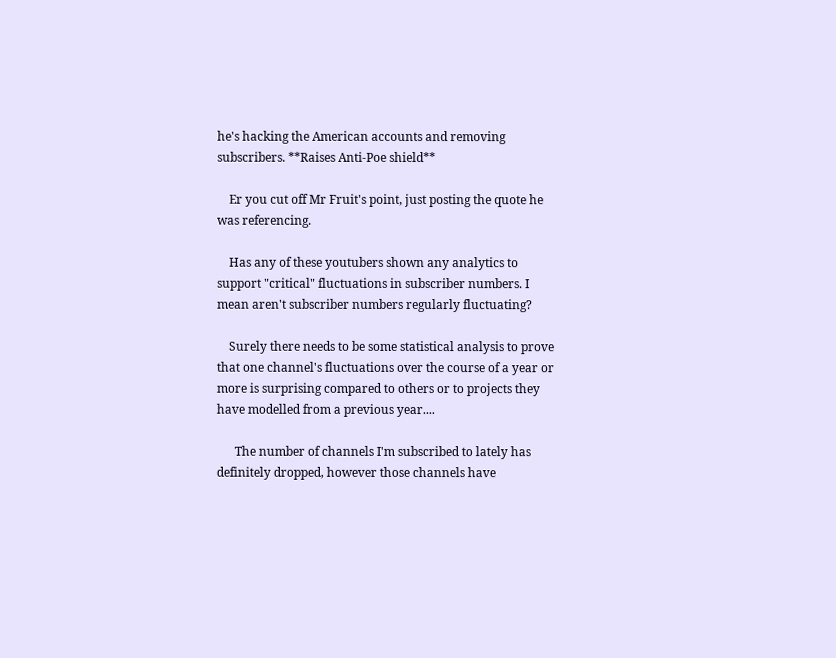he's hacking the American accounts and removing subscribers. **Raises Anti-Poe shield**

    Er you cut off Mr Fruit's point, just posting the quote he was referencing.

    Has any of these youtubers shown any analytics to support "critical" fluctuations in subscriber numbers. I mean aren't subscriber numbers regularly fluctuating?

    Surely there needs to be some statistical analysis to prove that one channel's fluctuations over the course of a year or more is surprising compared to others or to projects they have modelled from a previous year....

      The number of channels I'm subscribed to lately has definitely dropped, however those channels have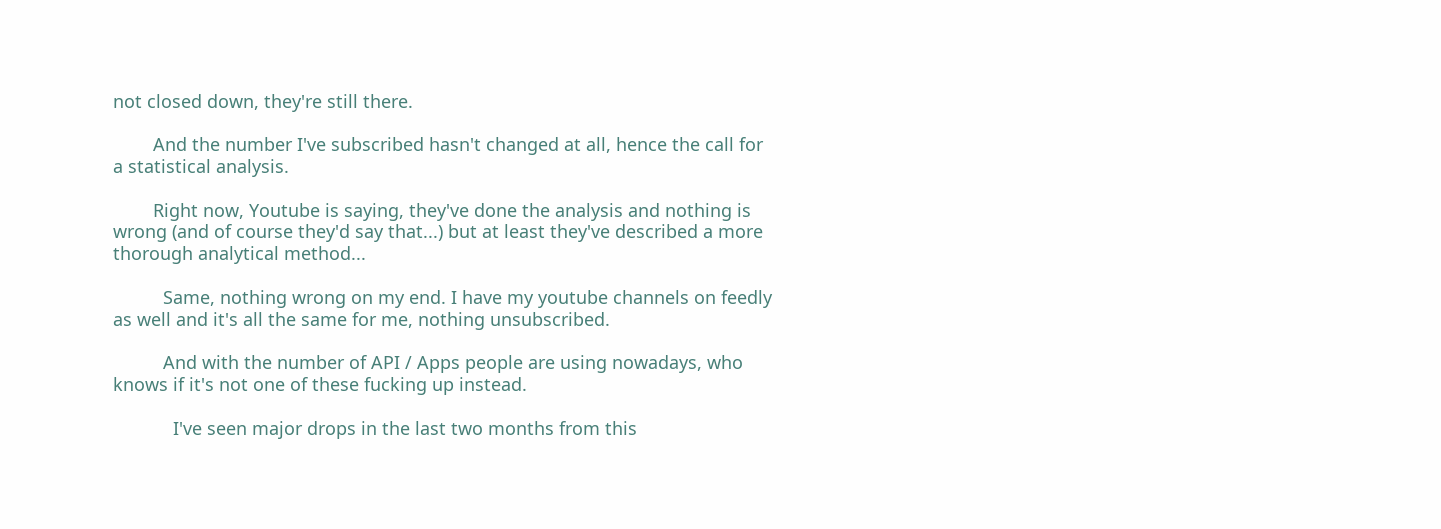not closed down, they're still there.

        And the number I've subscribed hasn't changed at all, hence the call for a statistical analysis.

        Right now, Youtube is saying, they've done the analysis and nothing is wrong (and of course they'd say that...) but at least they've described a more thorough analytical method...

          Same, nothing wrong on my end. I have my youtube channels on feedly as well and it's all the same for me, nothing unsubscribed.

          And with the number of API / Apps people are using nowadays, who knows if it's not one of these fucking up instead.

            I've seen major drops in the last two months from this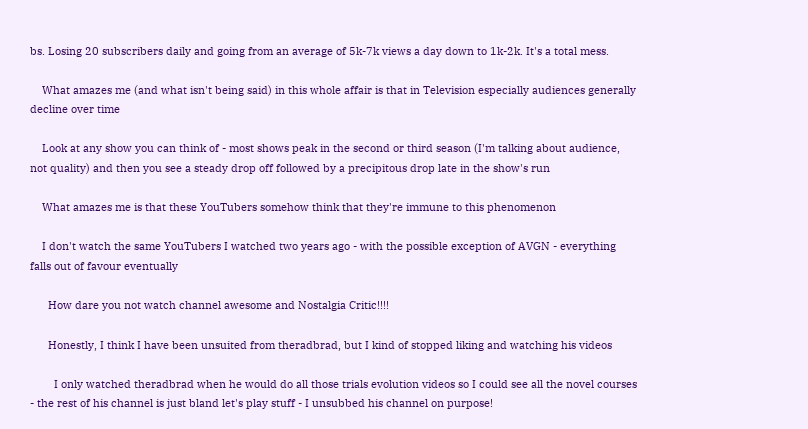bs. Losing 20 subscribers daily and going from an average of 5k-7k views a day down to 1k-2k. It's a total mess.

    What amazes me (and what isn't being said) in this whole affair is that in Television especially audiences generally decline over time

    Look at any show you can think of - most shows peak in the second or third season (I'm talking about audience, not quality) and then you see a steady drop off followed by a precipitous drop late in the show's run

    What amazes me is that these YouTubers somehow think that they're immune to this phenomenon

    I don't watch the same YouTubers I watched two years ago - with the possible exception of AVGN - everything falls out of favour eventually

      How dare you not watch channel awesome and Nostalgia Critic!!!!

      Honestly, I think I have been unsuited from theradbrad, but I kind of stopped liking and watching his videos

        I only watched theradbrad when he would do all those trials evolution videos so I could see all the novel courses - the rest of his channel is just bland let's play stuff - I unsubbed his channel on purpose!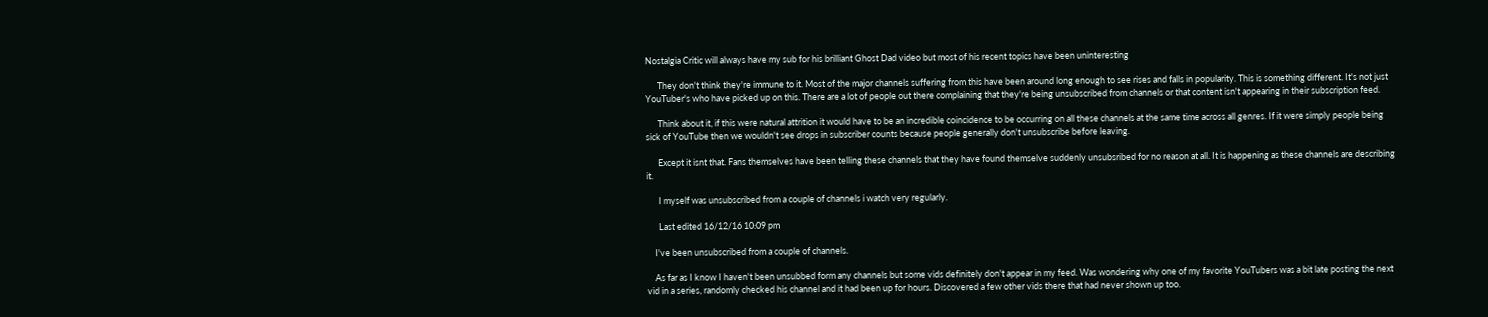Nostalgia Critic will always have my sub for his brilliant Ghost Dad video but most of his recent topics have been uninteresting

      They don't think they're immune to it. Most of the major channels suffering from this have been around long enough to see rises and falls in popularity. This is something different. It's not just YouTuber's who have picked up on this. There are a lot of people out there complaining that they're being unsubscribed from channels or that content isn't appearing in their subscription feed.

      Think about it, if this were natural attrition it would have to be an incredible coincidence to be occurring on all these channels at the same time across all genres. If it were simply people being sick of YouTube then we wouldn't see drops in subscriber counts because people generally don't unsubscribe before leaving.

      Except it isnt that. Fans themselves have been telling these channels that they have found themselve suddenly unsubsribed for no reason at all. It is happening as these channels are describing it.

      I myself was unsubscribed from a couple of channels i watch very regularly.

      Last edited 16/12/16 10:09 pm

    I've been unsubscribed from a couple of channels.

    As far as I know I haven't been unsubbed form any channels but some vids definitely don't appear in my feed. Was wondering why one of my favorite YouTubers was a bit late posting the next vid in a series, randomly checked his channel and it had been up for hours. Discovered a few other vids there that had never shown up too.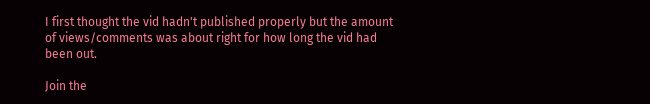I first thought the vid hadn't published properly but the amount of views/comments was about right for how long the vid had been out.

Join the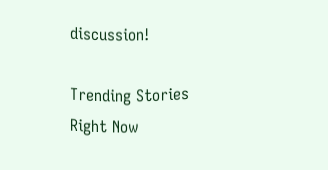discussion!

Trending Stories Right Now